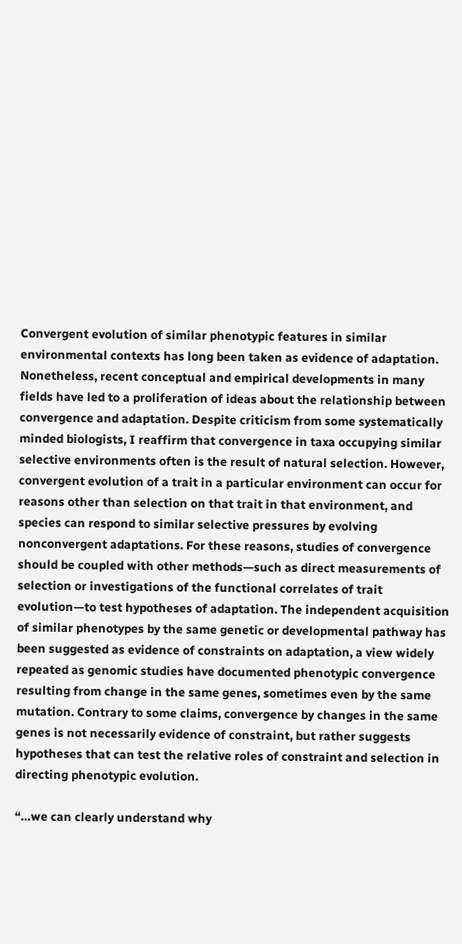Convergent evolution of similar phenotypic features in similar environmental contexts has long been taken as evidence of adaptation. Nonetheless, recent conceptual and empirical developments in many fields have led to a proliferation of ideas about the relationship between convergence and adaptation. Despite criticism from some systematically minded biologists, I reaffirm that convergence in taxa occupying similar selective environments often is the result of natural selection. However, convergent evolution of a trait in a particular environment can occur for reasons other than selection on that trait in that environment, and species can respond to similar selective pressures by evolving nonconvergent adaptations. For these reasons, studies of convergence should be coupled with other methods—such as direct measurements of selection or investigations of the functional correlates of trait evolution—to test hypotheses of adaptation. The independent acquisition of similar phenotypes by the same genetic or developmental pathway has been suggested as evidence of constraints on adaptation, a view widely repeated as genomic studies have documented phenotypic convergence resulting from change in the same genes, sometimes even by the same mutation. Contrary to some claims, convergence by changes in the same genes is not necessarily evidence of constraint, but rather suggests hypotheses that can test the relative roles of constraint and selection in directing phenotypic evolution.

“…we can clearly understand why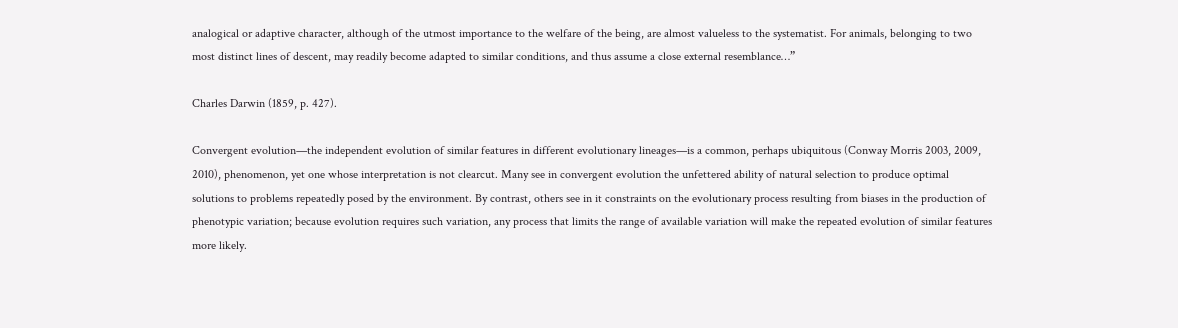analogical or adaptive character, although of the utmost importance to the welfare of the being, are almost valueless to the systematist. For animals, belonging to two most distinct lines of descent, may readily become adapted to similar conditions, and thus assume a close external resemblance…”

Charles Darwin (1859, p. 427).

Convergent evolution—the independent evolution of similar features in different evolutionary lineages—is a common, perhaps ubiquitous (Conway Morris 2003, 2009, 2010), phenomenon, yet one whose interpretation is not clearcut. Many see in convergent evolution the unfettered ability of natural selection to produce optimal solutions to problems repeatedly posed by the environment. By contrast, others see in it constraints on the evolutionary process resulting from biases in the production of phenotypic variation; because evolution requires such variation, any process that limits the range of available variation will make the repeated evolution of similar features more likely.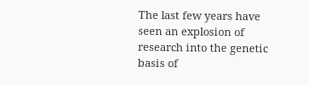The last few years have seen an explosion of research into the genetic basis of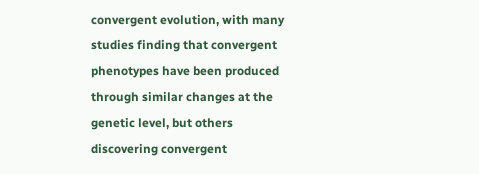convergent evolution, with many studies finding that convergent phenotypes have been produced through similar changes at the genetic level, but others discovering convergent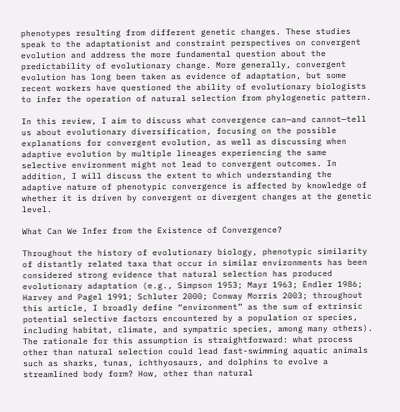phenotypes resulting from different genetic changes. These studies speak to the adaptationist and constraint perspectives on convergent evolution and address the more fundamental question about the predictability of evolutionary change. More generally, convergent evolution has long been taken as evidence of adaptation, but some recent workers have questioned the ability of evolutionary biologists to infer the operation of natural selection from phylogenetic pattern.

In this review, I aim to discuss what convergence can—and cannot—tell us about evolutionary diversification, focusing on the possible explanations for convergent evolution, as well as discussing when adaptive evolution by multiple lineages experiencing the same selective environment might not lead to convergent outcomes. In addition, I will discuss the extent to which understanding the adaptive nature of phenotypic convergence is affected by knowledge of whether it is driven by convergent or divergent changes at the genetic level.

What Can We Infer from the Existence of Convergence?

Throughout the history of evolutionary biology, phenotypic similarity of distantly related taxa that occur in similar environments has been considered strong evidence that natural selection has produced evolutionary adaptation (e.g., Simpson 1953; Mayr 1963; Endler 1986; Harvey and Pagel 1991; Schluter 2000; Conway Morris 2003; throughout this article, I broadly define “environment” as the sum of extrinsic potential selective factors encountered by a population or species, including habitat, climate, and sympatric species, among many others). The rationale for this assumption is straightforward: what process other than natural selection could lead fast-swimming aquatic animals such as sharks, tunas, ichthyosaurs, and dolphins to evolve a streamlined body form? How, other than natural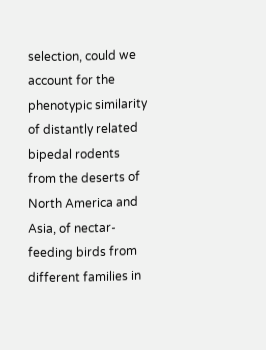selection, could we account for the phenotypic similarity of distantly related bipedal rodents from the deserts of North America and Asia, of nectar-feeding birds from different families in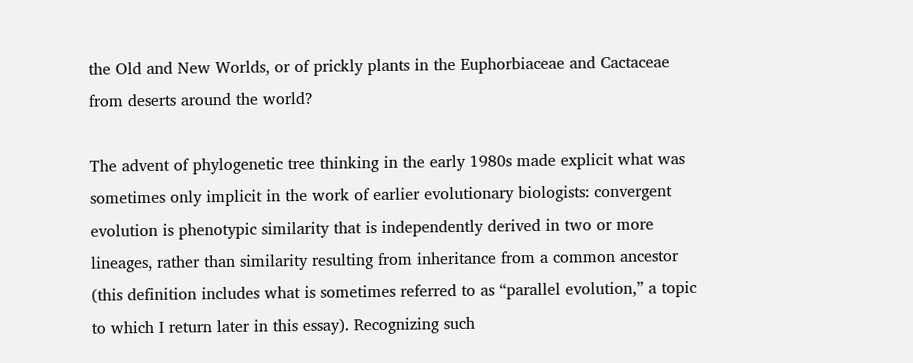the Old and New Worlds, or of prickly plants in the Euphorbiaceae and Cactaceae from deserts around the world?

The advent of phylogenetic tree thinking in the early 1980s made explicit what was sometimes only implicit in the work of earlier evolutionary biologists: convergent evolution is phenotypic similarity that is independently derived in two or more lineages, rather than similarity resulting from inheritance from a common ancestor (this definition includes what is sometimes referred to as “parallel evolution,” a topic to which I return later in this essay). Recognizing such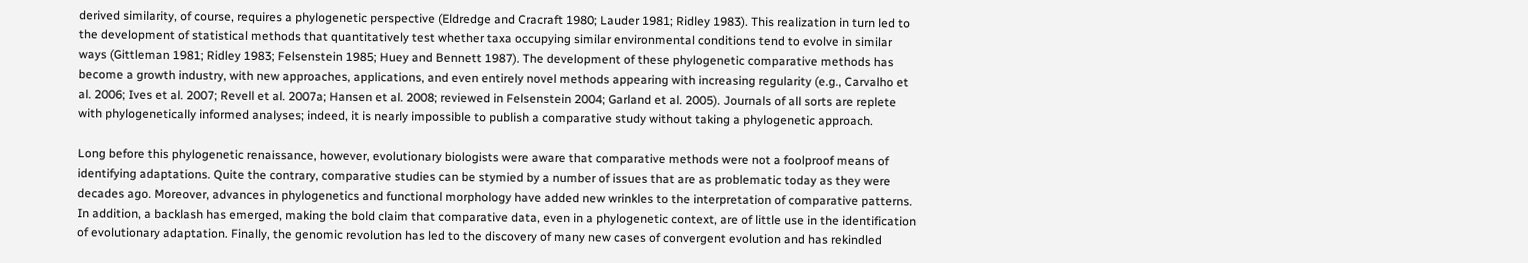derived similarity, of course, requires a phylogenetic perspective (Eldredge and Cracraft 1980; Lauder 1981; Ridley 1983). This realization in turn led to the development of statistical methods that quantitatively test whether taxa occupying similar environmental conditions tend to evolve in similar ways (Gittleman 1981; Ridley 1983; Felsenstein 1985; Huey and Bennett 1987). The development of these phylogenetic comparative methods has become a growth industry, with new approaches, applications, and even entirely novel methods appearing with increasing regularity (e.g., Carvalho et al. 2006; Ives et al. 2007; Revell et al. 2007a; Hansen et al. 2008; reviewed in Felsenstein 2004; Garland et al. 2005). Journals of all sorts are replete with phylogenetically informed analyses; indeed, it is nearly impossible to publish a comparative study without taking a phylogenetic approach.

Long before this phylogenetic renaissance, however, evolutionary biologists were aware that comparative methods were not a foolproof means of identifying adaptations. Quite the contrary, comparative studies can be stymied by a number of issues that are as problematic today as they were decades ago. Moreover, advances in phylogenetics and functional morphology have added new wrinkles to the interpretation of comparative patterns. In addition, a backlash has emerged, making the bold claim that comparative data, even in a phylogenetic context, are of little use in the identification of evolutionary adaptation. Finally, the genomic revolution has led to the discovery of many new cases of convergent evolution and has rekindled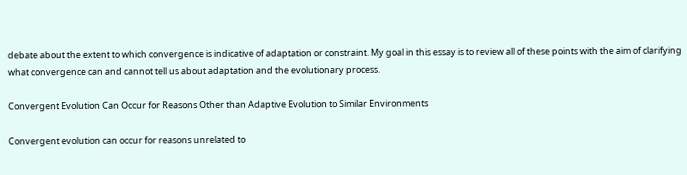debate about the extent to which convergence is indicative of adaptation or constraint. My goal in this essay is to review all of these points with the aim of clarifying what convergence can and cannot tell us about adaptation and the evolutionary process.

Convergent Evolution Can Occur for Reasons Other than Adaptive Evolution to Similar Environments

Convergent evolution can occur for reasons unrelated to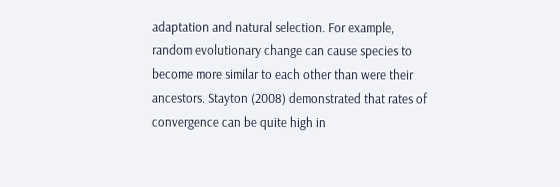adaptation and natural selection. For example, random evolutionary change can cause species to become more similar to each other than were their ancestors. Stayton (2008) demonstrated that rates of convergence can be quite high in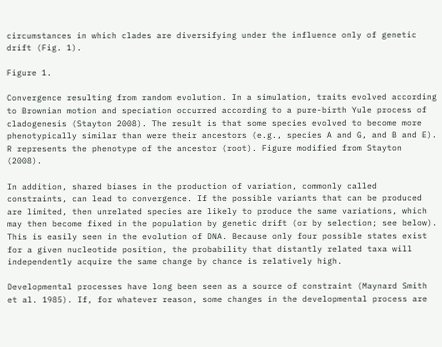circumstances in which clades are diversifying under the influence only of genetic drift (Fig. 1).

Figure 1.

Convergence resulting from random evolution. In a simulation, traits evolved according to Brownian motion and speciation occurred according to a pure-birth Yule process of cladogenesis (Stayton 2008). The result is that some species evolved to become more phenotypically similar than were their ancestors (e.g., species A and G, and B and E). R represents the phenotype of the ancestor (root). Figure modified from Stayton (2008).

In addition, shared biases in the production of variation, commonly called constraints, can lead to convergence. If the possible variants that can be produced are limited, then unrelated species are likely to produce the same variations, which may then become fixed in the population by genetic drift (or by selection; see below). This is easily seen in the evolution of DNA. Because only four possible states exist for a given nucleotide position, the probability that distantly related taxa will independently acquire the same change by chance is relatively high.

Developmental processes have long been seen as a source of constraint (Maynard Smith et al. 1985). If, for whatever reason, some changes in the developmental process are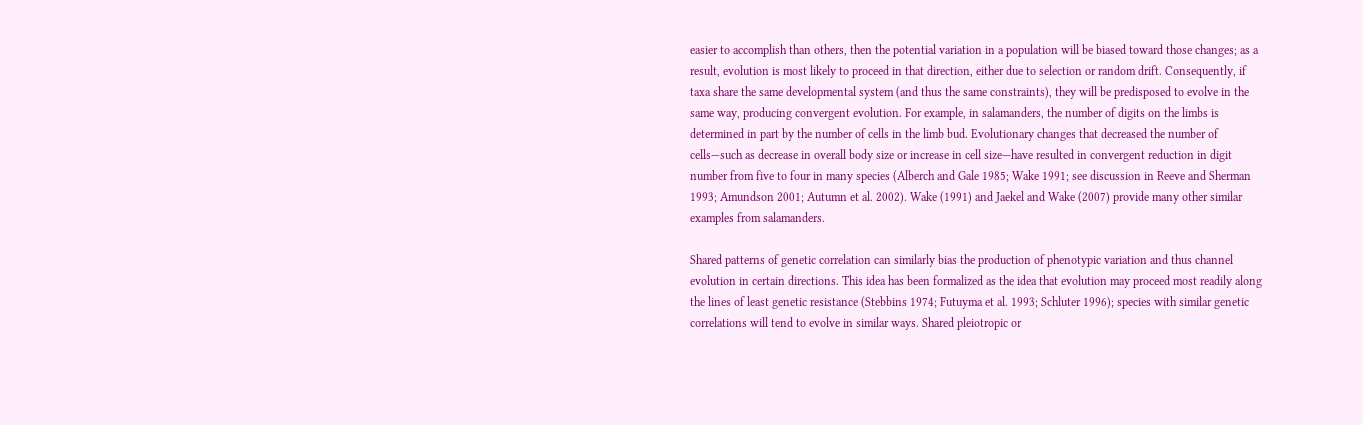easier to accomplish than others, then the potential variation in a population will be biased toward those changes; as a result, evolution is most likely to proceed in that direction, either due to selection or random drift. Consequently, if taxa share the same developmental system (and thus the same constraints), they will be predisposed to evolve in the same way, producing convergent evolution. For example, in salamanders, the number of digits on the limbs is determined in part by the number of cells in the limb bud. Evolutionary changes that decreased the number of cells—such as decrease in overall body size or increase in cell size—have resulted in convergent reduction in digit number from five to four in many species (Alberch and Gale 1985; Wake 1991; see discussion in Reeve and Sherman 1993; Amundson 2001; Autumn et al. 2002). Wake (1991) and Jaekel and Wake (2007) provide many other similar examples from salamanders.

Shared patterns of genetic correlation can similarly bias the production of phenotypic variation and thus channel evolution in certain directions. This idea has been formalized as the idea that evolution may proceed most readily along the lines of least genetic resistance (Stebbins 1974; Futuyma et al. 1993; Schluter 1996); species with similar genetic correlations will tend to evolve in similar ways. Shared pleiotropic or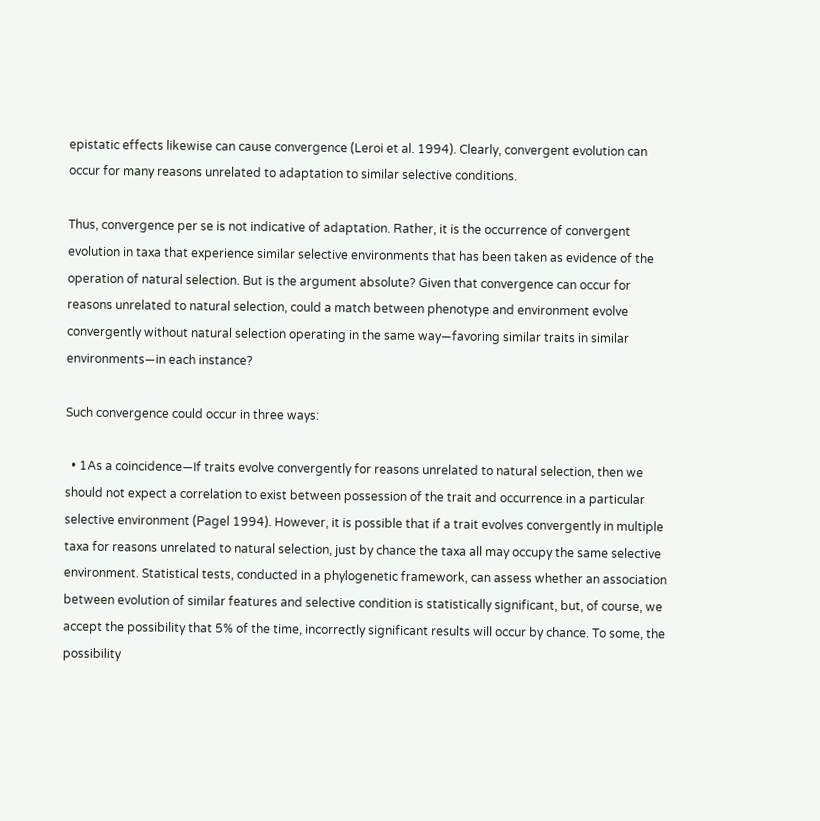epistatic effects likewise can cause convergence (Leroi et al. 1994). Clearly, convergent evolution can occur for many reasons unrelated to adaptation to similar selective conditions.

Thus, convergence per se is not indicative of adaptation. Rather, it is the occurrence of convergent evolution in taxa that experience similar selective environments that has been taken as evidence of the operation of natural selection. But is the argument absolute? Given that convergence can occur for reasons unrelated to natural selection, could a match between phenotype and environment evolve convergently without natural selection operating in the same way—favoring similar traits in similar environments—in each instance?

Such convergence could occur in three ways:

  • 1As a coincidence—If traits evolve convergently for reasons unrelated to natural selection, then we should not expect a correlation to exist between possession of the trait and occurrence in a particular selective environment (Pagel 1994). However, it is possible that if a trait evolves convergently in multiple taxa for reasons unrelated to natural selection, just by chance the taxa all may occupy the same selective environment. Statistical tests, conducted in a phylogenetic framework, can assess whether an association between evolution of similar features and selective condition is statistically significant, but, of course, we accept the possibility that 5% of the time, incorrectly significant results will occur by chance. To some, the possibility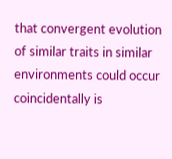that convergent evolution of similar traits in similar environments could occur coincidentally is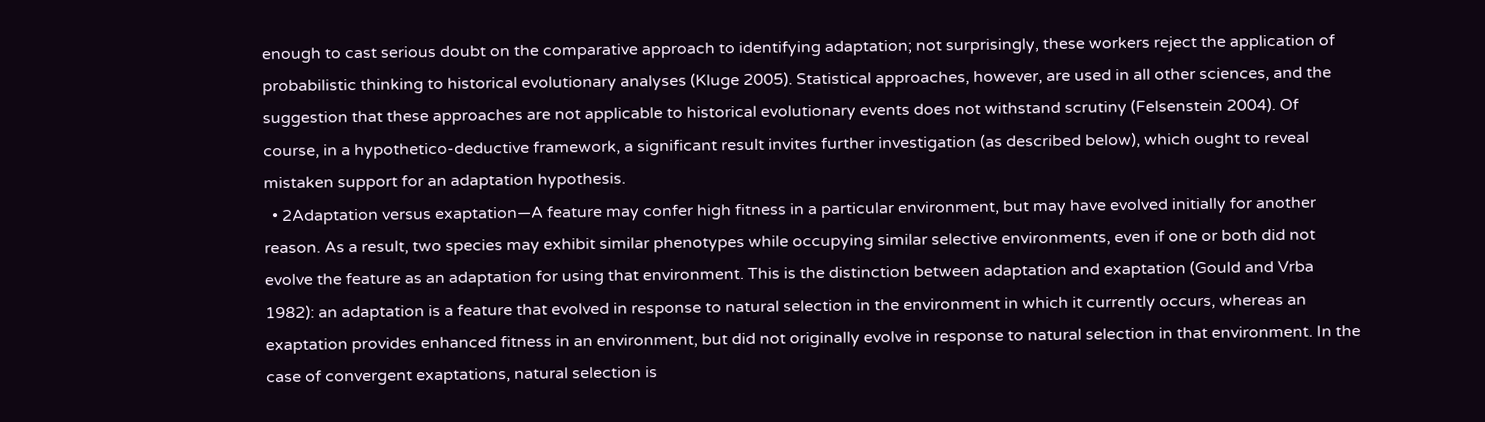enough to cast serious doubt on the comparative approach to identifying adaptation; not surprisingly, these workers reject the application of probabilistic thinking to historical evolutionary analyses (Kluge 2005). Statistical approaches, however, are used in all other sciences, and the suggestion that these approaches are not applicable to historical evolutionary events does not withstand scrutiny (Felsenstein 2004). Of course, in a hypothetico-deductive framework, a significant result invites further investigation (as described below), which ought to reveal mistaken support for an adaptation hypothesis.
  • 2Adaptation versus exaptation—A feature may confer high fitness in a particular environment, but may have evolved initially for another reason. As a result, two species may exhibit similar phenotypes while occupying similar selective environments, even if one or both did not evolve the feature as an adaptation for using that environment. This is the distinction between adaptation and exaptation (Gould and Vrba 1982): an adaptation is a feature that evolved in response to natural selection in the environment in which it currently occurs, whereas an exaptation provides enhanced fitness in an environment, but did not originally evolve in response to natural selection in that environment. In the case of convergent exaptations, natural selection is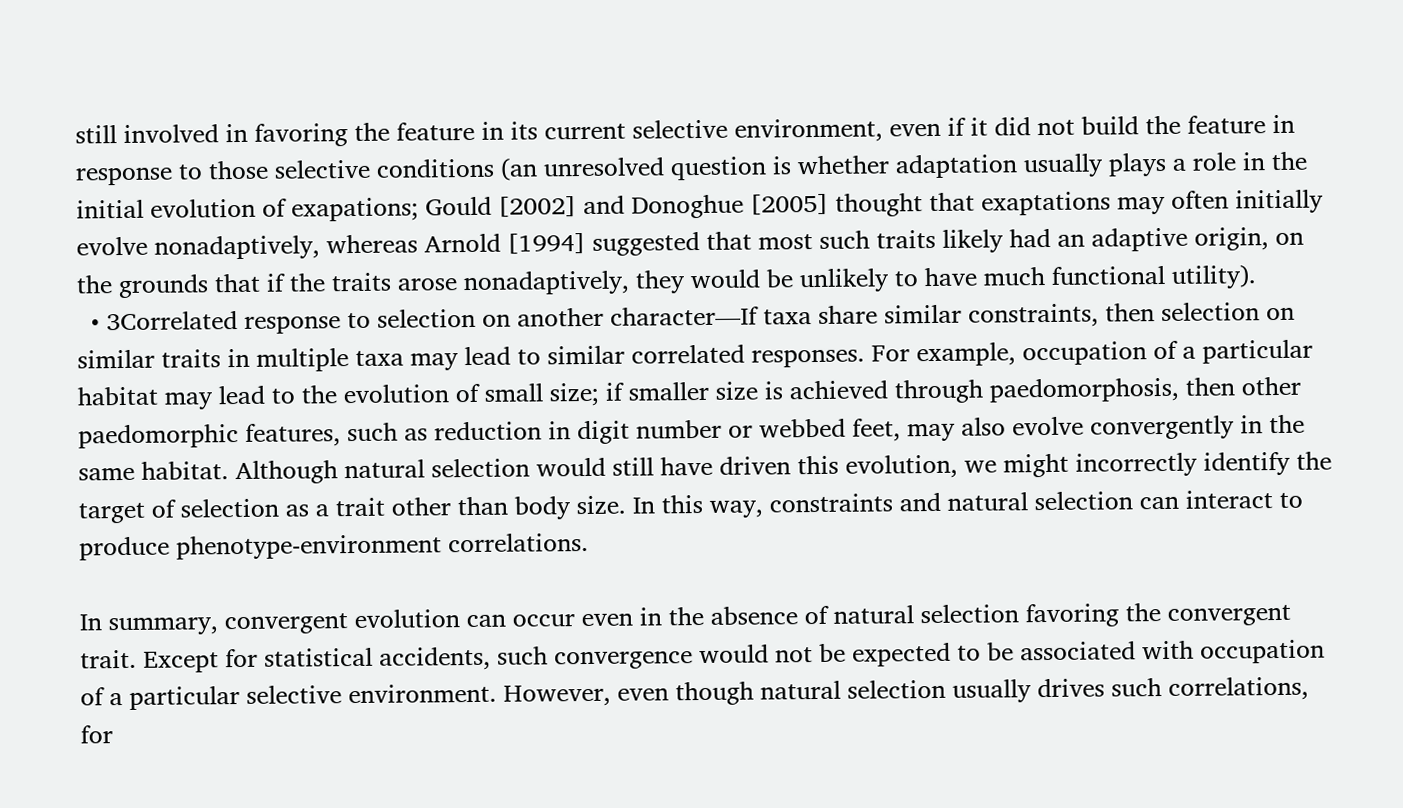still involved in favoring the feature in its current selective environment, even if it did not build the feature in response to those selective conditions (an unresolved question is whether adaptation usually plays a role in the initial evolution of exapations; Gould [2002] and Donoghue [2005] thought that exaptations may often initially evolve nonadaptively, whereas Arnold [1994] suggested that most such traits likely had an adaptive origin, on the grounds that if the traits arose nonadaptively, they would be unlikely to have much functional utility).
  • 3Correlated response to selection on another character—If taxa share similar constraints, then selection on similar traits in multiple taxa may lead to similar correlated responses. For example, occupation of a particular habitat may lead to the evolution of small size; if smaller size is achieved through paedomorphosis, then other paedomorphic features, such as reduction in digit number or webbed feet, may also evolve convergently in the same habitat. Although natural selection would still have driven this evolution, we might incorrectly identify the target of selection as a trait other than body size. In this way, constraints and natural selection can interact to produce phenotype-environment correlations.

In summary, convergent evolution can occur even in the absence of natural selection favoring the convergent trait. Except for statistical accidents, such convergence would not be expected to be associated with occupation of a particular selective environment. However, even though natural selection usually drives such correlations, for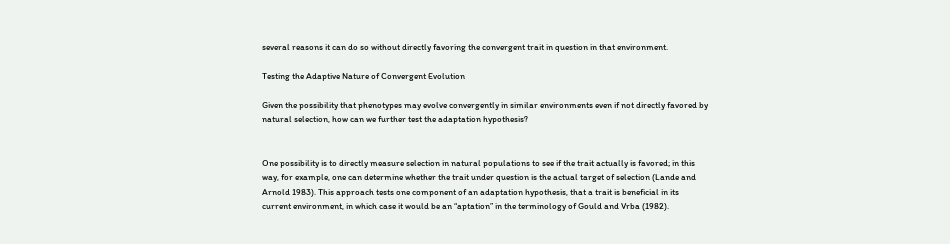several reasons it can do so without directly favoring the convergent trait in question in that environment.

Testing the Adaptive Nature of Convergent Evolution

Given the possibility that phenotypes may evolve convergently in similar environments even if not directly favored by natural selection, how can we further test the adaptation hypothesis?


One possibility is to directly measure selection in natural populations to see if the trait actually is favored; in this way, for example, one can determine whether the trait under question is the actual target of selection (Lande and Arnold 1983). This approach tests one component of an adaptation hypothesis, that a trait is beneficial in its current environment, in which case it would be an “aptation” in the terminology of Gould and Vrba (1982).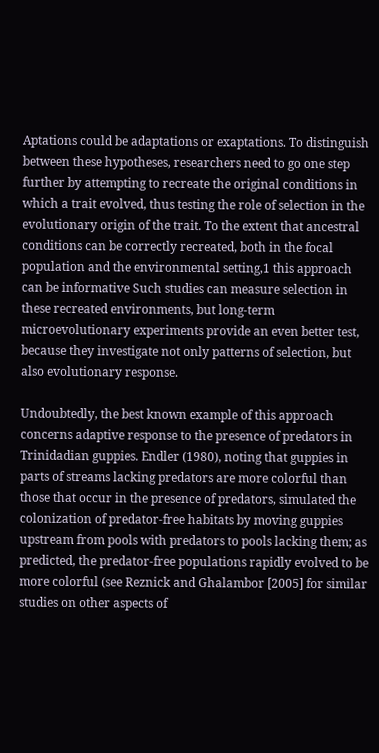Aptations could be adaptations or exaptations. To distinguish between these hypotheses, researchers need to go one step further by attempting to recreate the original conditions in which a trait evolved, thus testing the role of selection in the evolutionary origin of the trait. To the extent that ancestral conditions can be correctly recreated, both in the focal population and the environmental setting,1 this approach can be informative Such studies can measure selection in these recreated environments, but long-term microevolutionary experiments provide an even better test, because they investigate not only patterns of selection, but also evolutionary response.

Undoubtedly, the best known example of this approach concerns adaptive response to the presence of predators in Trinidadian guppies. Endler (1980), noting that guppies in parts of streams lacking predators are more colorful than those that occur in the presence of predators, simulated the colonization of predator-free habitats by moving guppies upstream from pools with predators to pools lacking them; as predicted, the predator-free populations rapidly evolved to be more colorful (see Reznick and Ghalambor [2005] for similar studies on other aspects of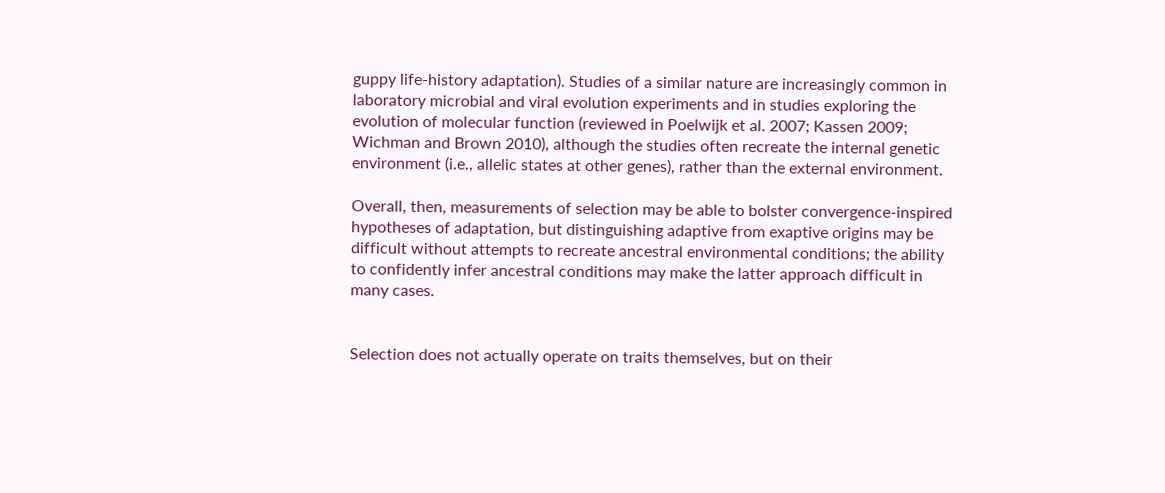guppy life-history adaptation). Studies of a similar nature are increasingly common in laboratory microbial and viral evolution experiments and in studies exploring the evolution of molecular function (reviewed in Poelwijk et al. 2007; Kassen 2009; Wichman and Brown 2010), although the studies often recreate the internal genetic environment (i.e., allelic states at other genes), rather than the external environment.

Overall, then, measurements of selection may be able to bolster convergence-inspired hypotheses of adaptation, but distinguishing adaptive from exaptive origins may be difficult without attempts to recreate ancestral environmental conditions; the ability to confidently infer ancestral conditions may make the latter approach difficult in many cases.


Selection does not actually operate on traits themselves, but on their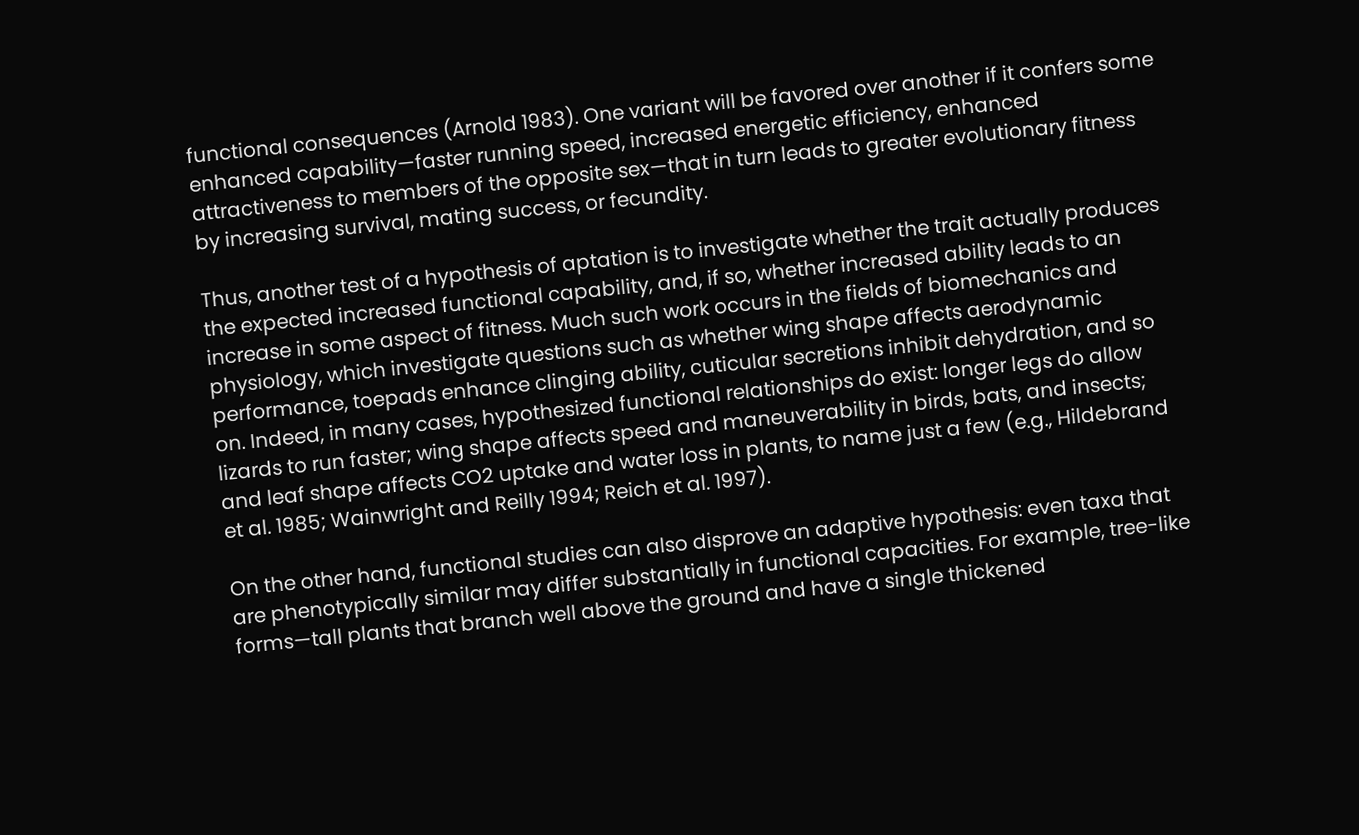functional consequences (Arnold 1983). One variant will be favored over another if it confers some enhanced capability—faster running speed, increased energetic efficiency, enhanced attractiveness to members of the opposite sex—that in turn leads to greater evolutionary fitness by increasing survival, mating success, or fecundity.

Thus, another test of a hypothesis of aptation is to investigate whether the trait actually produces the expected increased functional capability, and, if so, whether increased ability leads to an increase in some aspect of fitness. Much such work occurs in the fields of biomechanics and physiology, which investigate questions such as whether wing shape affects aerodynamic performance, toepads enhance clinging ability, cuticular secretions inhibit dehydration, and so on. Indeed, in many cases, hypothesized functional relationships do exist: longer legs do allow lizards to run faster; wing shape affects speed and maneuverability in birds, bats, and insects; and leaf shape affects CO2 uptake and water loss in plants, to name just a few (e.g., Hildebrand et al. 1985; Wainwright and Reilly 1994; Reich et al. 1997).

On the other hand, functional studies can also disprove an adaptive hypothesis: even taxa that are phenotypically similar may differ substantially in functional capacities. For example, tree-like forms—tall plants that branch well above the ground and have a single thickened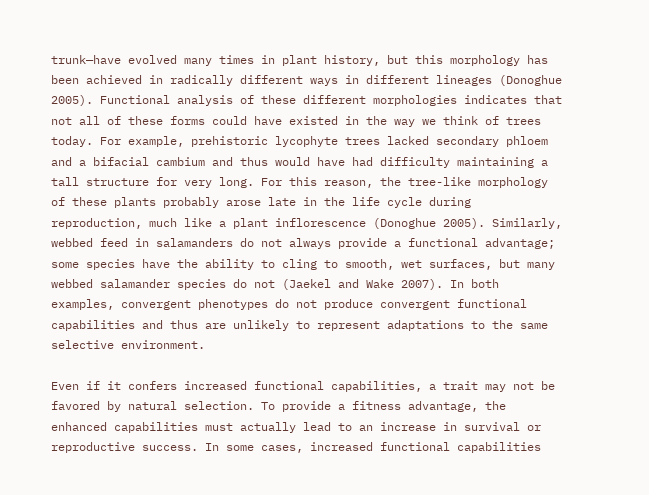trunk—have evolved many times in plant history, but this morphology has been achieved in radically different ways in different lineages (Donoghue 2005). Functional analysis of these different morphologies indicates that not all of these forms could have existed in the way we think of trees today. For example, prehistoric lycophyte trees lacked secondary phloem and a bifacial cambium and thus would have had difficulty maintaining a tall structure for very long. For this reason, the tree-like morphology of these plants probably arose late in the life cycle during reproduction, much like a plant inflorescence (Donoghue 2005). Similarly, webbed feed in salamanders do not always provide a functional advantage; some species have the ability to cling to smooth, wet surfaces, but many webbed salamander species do not (Jaekel and Wake 2007). In both examples, convergent phenotypes do not produce convergent functional capabilities and thus are unlikely to represent adaptations to the same selective environment.

Even if it confers increased functional capabilities, a trait may not be favored by natural selection. To provide a fitness advantage, the enhanced capabilities must actually lead to an increase in survival or reproductive success. In some cases, increased functional capabilities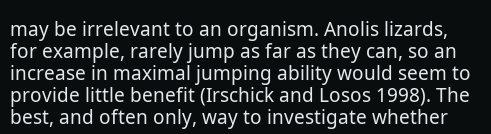may be irrelevant to an organism. Anolis lizards, for example, rarely jump as far as they can, so an increase in maximal jumping ability would seem to provide little benefit (Irschick and Losos 1998). The best, and often only, way to investigate whether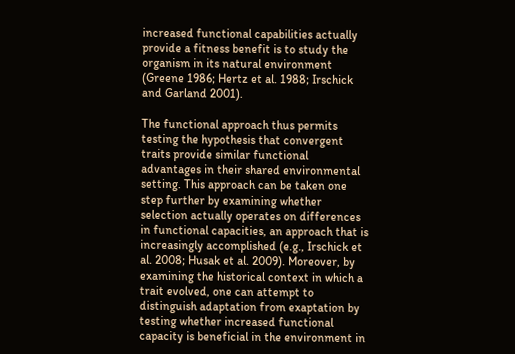increased functional capabilities actually provide a fitness benefit is to study the organism in its natural environment (Greene 1986; Hertz et al. 1988; Irschick and Garland 2001).

The functional approach thus permits testing the hypothesis that convergent traits provide similar functional advantages in their shared environmental setting. This approach can be taken one step further by examining whether selection actually operates on differences in functional capacities, an approach that is increasingly accomplished (e.g., Irschick et al. 2008; Husak et al. 2009). Moreover, by examining the historical context in which a trait evolved, one can attempt to distinguish adaptation from exaptation by testing whether increased functional capacity is beneficial in the environment in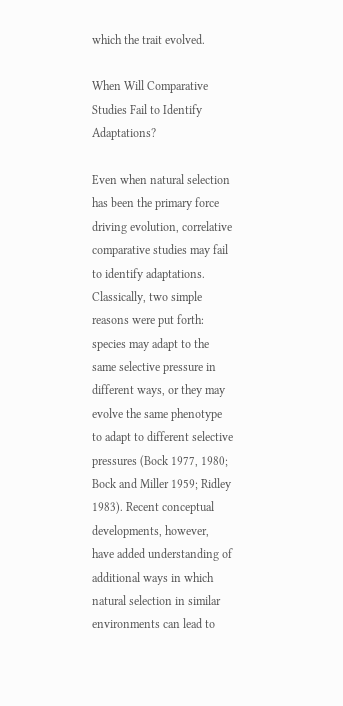which the trait evolved.

When Will Comparative Studies Fail to Identify Adaptations?

Even when natural selection has been the primary force driving evolution, correlative comparative studies may fail to identify adaptations. Classically, two simple reasons were put forth: species may adapt to the same selective pressure in different ways, or they may evolve the same phenotype to adapt to different selective pressures (Bock 1977, 1980; Bock and Miller 1959; Ridley 1983). Recent conceptual developments, however, have added understanding of additional ways in which natural selection in similar environments can lead to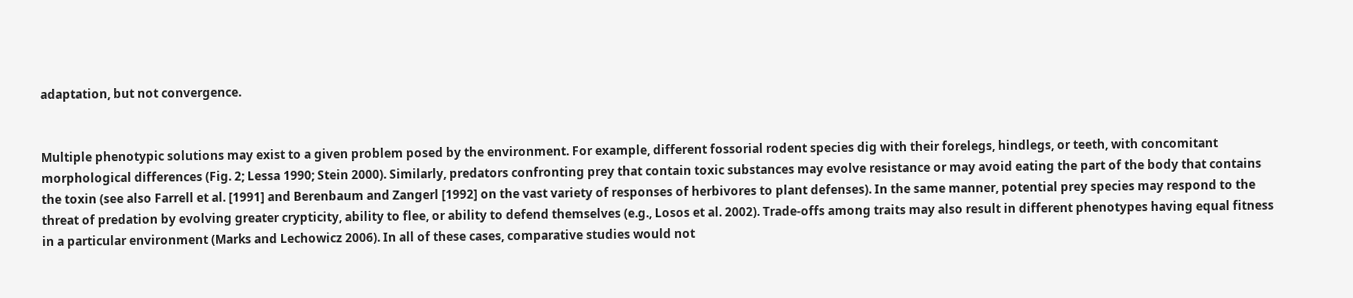adaptation, but not convergence.


Multiple phenotypic solutions may exist to a given problem posed by the environment. For example, different fossorial rodent species dig with their forelegs, hindlegs, or teeth, with concomitant morphological differences (Fig. 2; Lessa 1990; Stein 2000). Similarly, predators confronting prey that contain toxic substances may evolve resistance or may avoid eating the part of the body that contains the toxin (see also Farrell et al. [1991] and Berenbaum and Zangerl [1992] on the vast variety of responses of herbivores to plant defenses). In the same manner, potential prey species may respond to the threat of predation by evolving greater crypticity, ability to flee, or ability to defend themselves (e.g., Losos et al. 2002). Trade-offs among traits may also result in different phenotypes having equal fitness in a particular environment (Marks and Lechowicz 2006). In all of these cases, comparative studies would not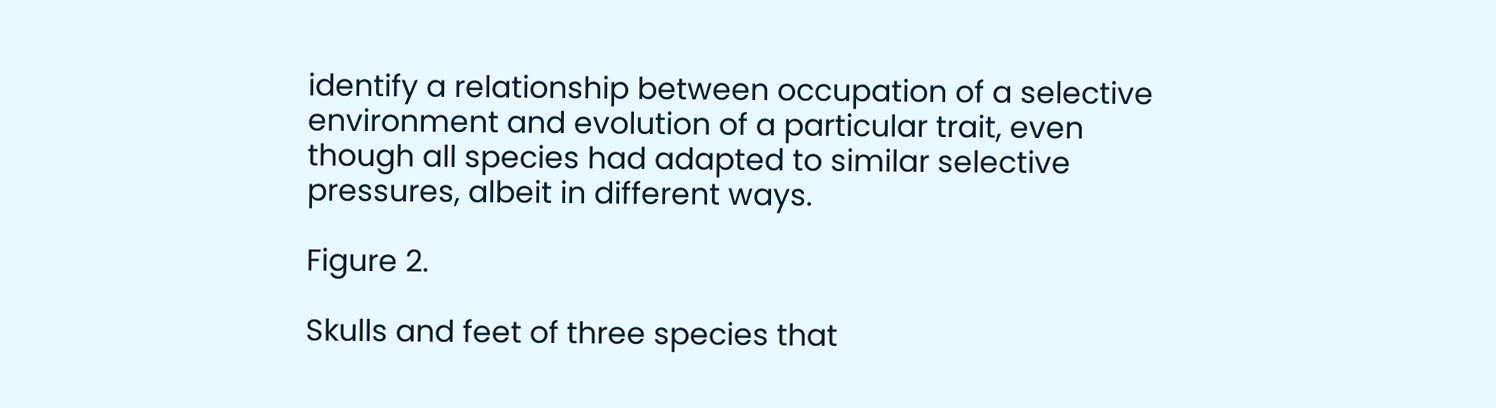identify a relationship between occupation of a selective environment and evolution of a particular trait, even though all species had adapted to similar selective pressures, albeit in different ways.

Figure 2.

Skulls and feet of three species that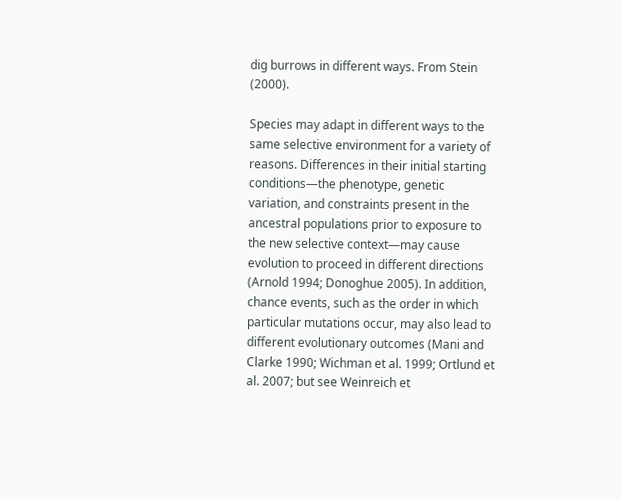dig burrows in different ways. From Stein (2000).

Species may adapt in different ways to the same selective environment for a variety of reasons. Differences in their initial starting conditions—the phenotype, genetic variation, and constraints present in the ancestral populations prior to exposure to the new selective context—may cause evolution to proceed in different directions (Arnold 1994; Donoghue 2005). In addition, chance events, such as the order in which particular mutations occur, may also lead to different evolutionary outcomes (Mani and Clarke 1990; Wichman et al. 1999; Ortlund et al. 2007; but see Weinreich et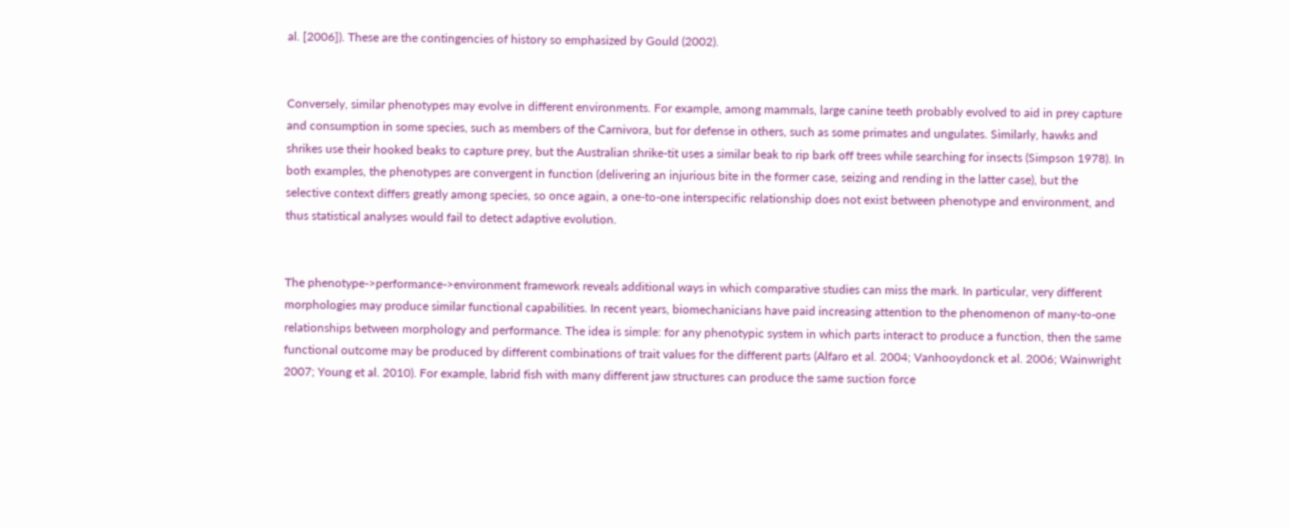al. [2006]). These are the contingencies of history so emphasized by Gould (2002).


Conversely, similar phenotypes may evolve in different environments. For example, among mammals, large canine teeth probably evolved to aid in prey capture and consumption in some species, such as members of the Carnivora, but for defense in others, such as some primates and ungulates. Similarly, hawks and shrikes use their hooked beaks to capture prey, but the Australian shrike-tit uses a similar beak to rip bark off trees while searching for insects (Simpson 1978). In both examples, the phenotypes are convergent in function (delivering an injurious bite in the former case, seizing and rending in the latter case), but the selective context differs greatly among species, so once again, a one-to-one interspecific relationship does not exist between phenotype and environment, and thus statistical analyses would fail to detect adaptive evolution.


The phenotype->performance->environment framework reveals additional ways in which comparative studies can miss the mark. In particular, very different morphologies may produce similar functional capabilities. In recent years, biomechanicians have paid increasing attention to the phenomenon of many-to-one relationships between morphology and performance. The idea is simple: for any phenotypic system in which parts interact to produce a function, then the same functional outcome may be produced by different combinations of trait values for the different parts (Alfaro et al. 2004; Vanhooydonck et al. 2006; Wainwright 2007; Young et al. 2010). For example, labrid fish with many different jaw structures can produce the same suction force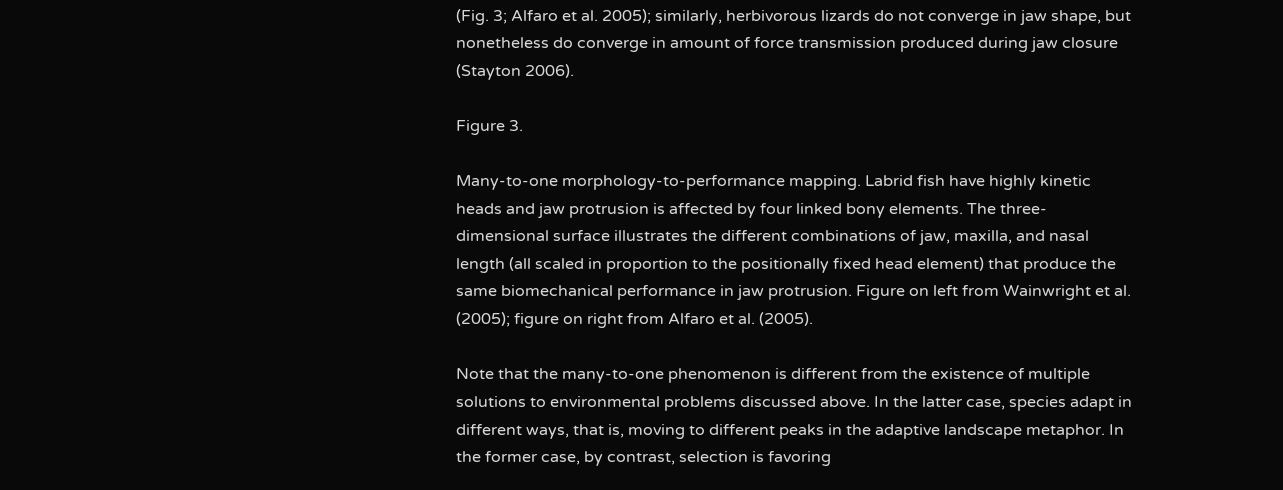(Fig. 3; Alfaro et al. 2005); similarly, herbivorous lizards do not converge in jaw shape, but nonetheless do converge in amount of force transmission produced during jaw closure (Stayton 2006).

Figure 3.

Many-to-one morphology-to-performance mapping. Labrid fish have highly kinetic heads and jaw protrusion is affected by four linked bony elements. The three-dimensional surface illustrates the different combinations of jaw, maxilla, and nasal length (all scaled in proportion to the positionally fixed head element) that produce the same biomechanical performance in jaw protrusion. Figure on left from Wainwright et al. (2005); figure on right from Alfaro et al. (2005).

Note that the many-to-one phenomenon is different from the existence of multiple solutions to environmental problems discussed above. In the latter case, species adapt in different ways, that is, moving to different peaks in the adaptive landscape metaphor. In the former case, by contrast, selection is favoring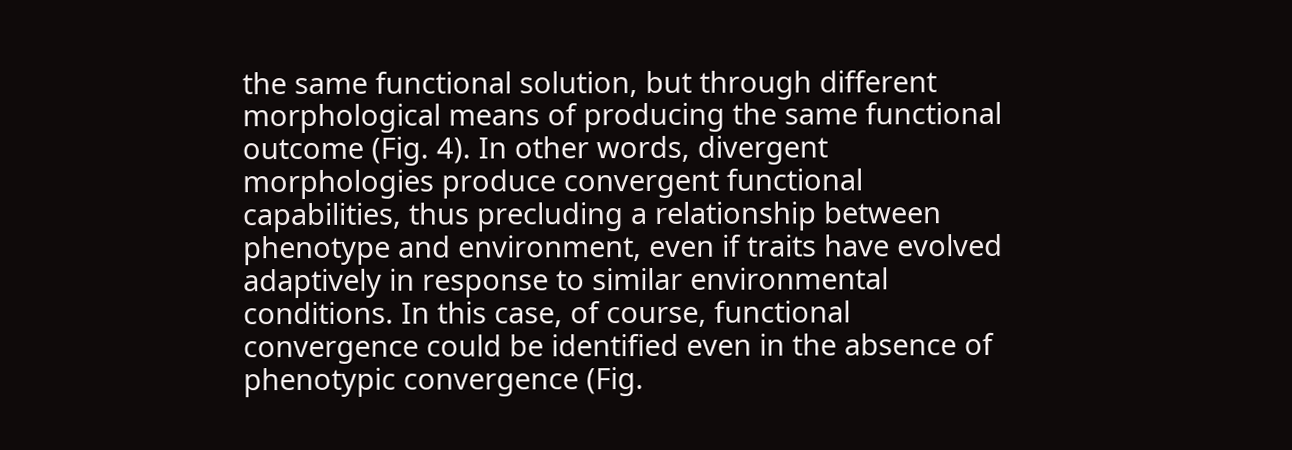the same functional solution, but through different morphological means of producing the same functional outcome (Fig. 4). In other words, divergent morphologies produce convergent functional capabilities, thus precluding a relationship between phenotype and environment, even if traits have evolved adaptively in response to similar environmental conditions. In this case, of course, functional convergence could be identified even in the absence of phenotypic convergence (Fig.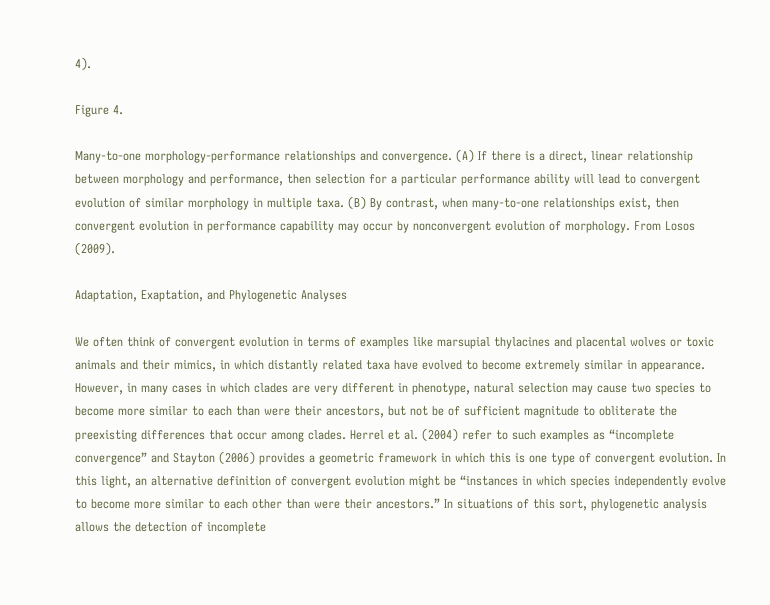4).

Figure 4.

Many-to-one morphology-performance relationships and convergence. (A) If there is a direct, linear relationship between morphology and performance, then selection for a particular performance ability will lead to convergent evolution of similar morphology in multiple taxa. (B) By contrast, when many-to-one relationships exist, then convergent evolution in performance capability may occur by nonconvergent evolution of morphology. From Losos (2009).

Adaptation, Exaptation, and Phylogenetic Analyses

We often think of convergent evolution in terms of examples like marsupial thylacines and placental wolves or toxic animals and their mimics, in which distantly related taxa have evolved to become extremely similar in appearance. However, in many cases in which clades are very different in phenotype, natural selection may cause two species to become more similar to each than were their ancestors, but not be of sufficient magnitude to obliterate the preexisting differences that occur among clades. Herrel et al. (2004) refer to such examples as “incomplete convergence” and Stayton (2006) provides a geometric framework in which this is one type of convergent evolution. In this light, an alternative definition of convergent evolution might be “instances in which species independently evolve to become more similar to each other than were their ancestors.” In situations of this sort, phylogenetic analysis allows the detection of incomplete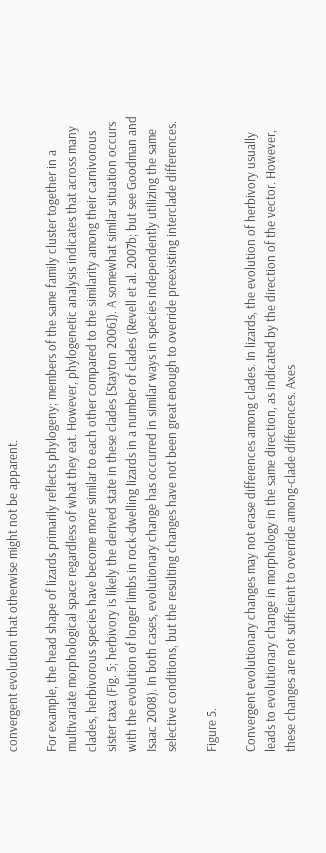convergent evolution that otherwise might not be apparent.

For example, the head shape of lizards primarily reflects phylogeny; members of the same family cluster together in a multivariate morphological space regardless of what they eat. However, phylogenetic analysis indicates that across many clades, herbivorous species have become more similar to each other compared to the similarity among their carnivorous sister taxa (Fig. 5; herbivory is likely the derived state in these clades [Stayton 2006]). A somewhat similar situation occurs with the evolution of longer limbs in rock-dwelling lizards in a number of clades (Revell et al. 2007b; but see Goodman and Isaac 2008). In both cases, evolutionary change has occurred in similar ways in species independently utilizing the same selective conditions, but the resulting changes have not been great enough to override preexisting interclade differences.

Figure 5.

Convergent evolutionary changes may not erase differences among clades. In lizards, the evolution of herbivory usually leads to evolutionary change in morphology in the same direction, as indicated by the direction of the vector. However, these changes are not sufficient to override among-clade differences. Axes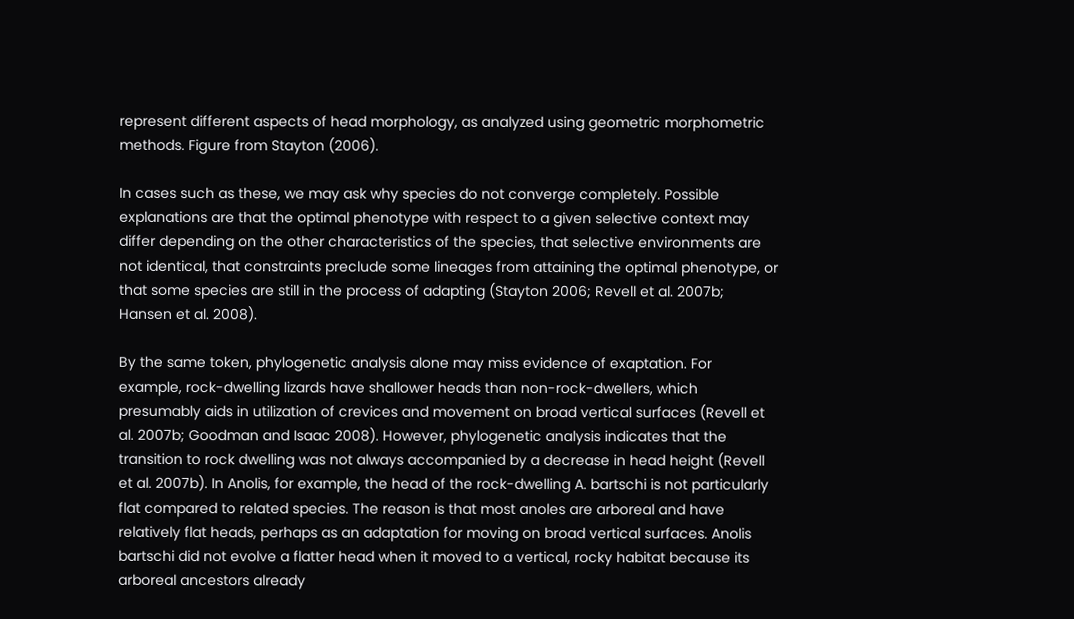represent different aspects of head morphology, as analyzed using geometric morphometric methods. Figure from Stayton (2006).

In cases such as these, we may ask why species do not converge completely. Possible explanations are that the optimal phenotype with respect to a given selective context may differ depending on the other characteristics of the species, that selective environments are not identical, that constraints preclude some lineages from attaining the optimal phenotype, or that some species are still in the process of adapting (Stayton 2006; Revell et al. 2007b; Hansen et al. 2008).

By the same token, phylogenetic analysis alone may miss evidence of exaptation. For example, rock-dwelling lizards have shallower heads than non-rock-dwellers, which presumably aids in utilization of crevices and movement on broad vertical surfaces (Revell et al. 2007b; Goodman and Isaac 2008). However, phylogenetic analysis indicates that the transition to rock dwelling was not always accompanied by a decrease in head height (Revell et al. 2007b). In Anolis, for example, the head of the rock-dwelling A. bartschi is not particularly flat compared to related species. The reason is that most anoles are arboreal and have relatively flat heads, perhaps as an adaptation for moving on broad vertical surfaces. Anolis bartschi did not evolve a flatter head when it moved to a vertical, rocky habitat because its arboreal ancestors already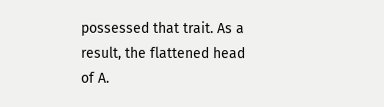possessed that trait. As a result, the flattened head of A.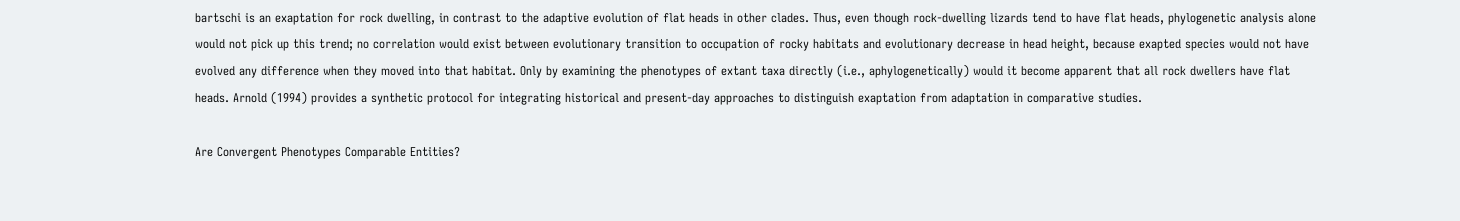bartschi is an exaptation for rock dwelling, in contrast to the adaptive evolution of flat heads in other clades. Thus, even though rock-dwelling lizards tend to have flat heads, phylogenetic analysis alone would not pick up this trend; no correlation would exist between evolutionary transition to occupation of rocky habitats and evolutionary decrease in head height, because exapted species would not have evolved any difference when they moved into that habitat. Only by examining the phenotypes of extant taxa directly (i.e., aphylogenetically) would it become apparent that all rock dwellers have flat heads. Arnold (1994) provides a synthetic protocol for integrating historical and present-day approaches to distinguish exaptation from adaptation in comparative studies.

Are Convergent Phenotypes Comparable Entities?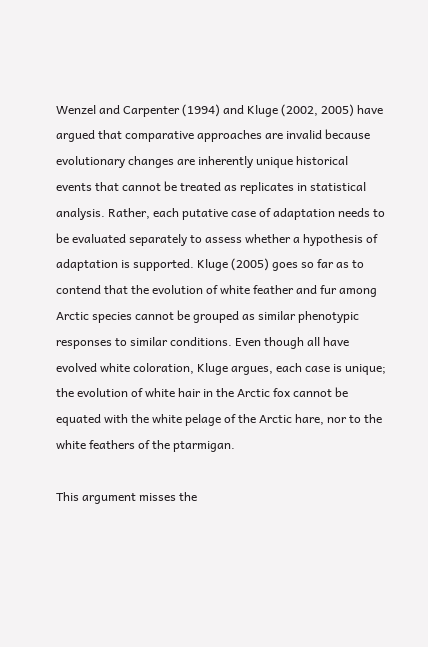Wenzel and Carpenter (1994) and Kluge (2002, 2005) have argued that comparative approaches are invalid because evolutionary changes are inherently unique historical events that cannot be treated as replicates in statistical analysis. Rather, each putative case of adaptation needs to be evaluated separately to assess whether a hypothesis of adaptation is supported. Kluge (2005) goes so far as to contend that the evolution of white feather and fur among Arctic species cannot be grouped as similar phenotypic responses to similar conditions. Even though all have evolved white coloration, Kluge argues, each case is unique; the evolution of white hair in the Arctic fox cannot be equated with the white pelage of the Arctic hare, nor to the white feathers of the ptarmigan.

This argument misses the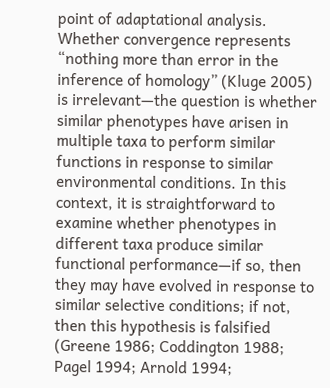point of adaptational analysis. Whether convergence represents “nothing more than error in the inference of homology” (Kluge 2005) is irrelevant—the question is whether similar phenotypes have arisen in multiple taxa to perform similar functions in response to similar environmental conditions. In this context, it is straightforward to examine whether phenotypes in different taxa produce similar functional performance—if so, then they may have evolved in response to similar selective conditions; if not, then this hypothesis is falsified (Greene 1986; Coddington 1988; Pagel 1994; Arnold 1994;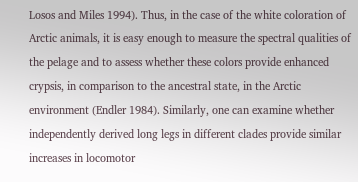Losos and Miles 1994). Thus, in the case of the white coloration of Arctic animals, it is easy enough to measure the spectral qualities of the pelage and to assess whether these colors provide enhanced crypsis, in comparison to the ancestral state, in the Arctic environment (Endler 1984). Similarly, one can examine whether independently derived long legs in different clades provide similar increases in locomotor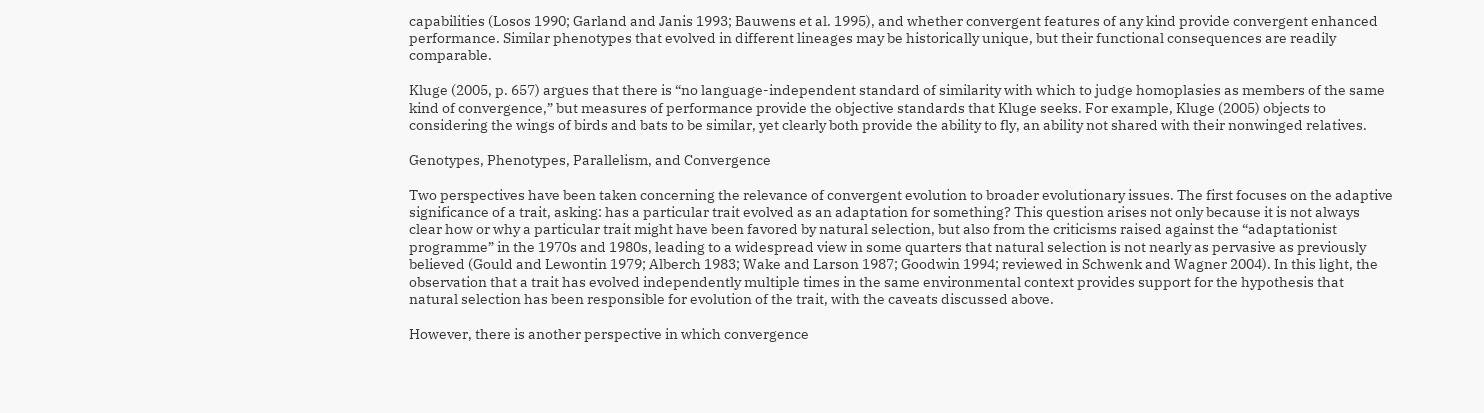capabilities (Losos 1990; Garland and Janis 1993; Bauwens et al. 1995), and whether convergent features of any kind provide convergent enhanced performance. Similar phenotypes that evolved in different lineages may be historically unique, but their functional consequences are readily comparable.

Kluge (2005, p. 657) argues that there is “no language-independent standard of similarity with which to judge homoplasies as members of the same kind of convergence,” but measures of performance provide the objective standards that Kluge seeks. For example, Kluge (2005) objects to considering the wings of birds and bats to be similar, yet clearly both provide the ability to fly, an ability not shared with their nonwinged relatives.

Genotypes, Phenotypes, Parallelism, and Convergence

Two perspectives have been taken concerning the relevance of convergent evolution to broader evolutionary issues. The first focuses on the adaptive significance of a trait, asking: has a particular trait evolved as an adaptation for something? This question arises not only because it is not always clear how or why a particular trait might have been favored by natural selection, but also from the criticisms raised against the “adaptationist programme” in the 1970s and 1980s, leading to a widespread view in some quarters that natural selection is not nearly as pervasive as previously believed (Gould and Lewontin 1979; Alberch 1983; Wake and Larson 1987; Goodwin 1994; reviewed in Schwenk and Wagner 2004). In this light, the observation that a trait has evolved independently multiple times in the same environmental context provides support for the hypothesis that natural selection has been responsible for evolution of the trait, with the caveats discussed above.

However, there is another perspective in which convergence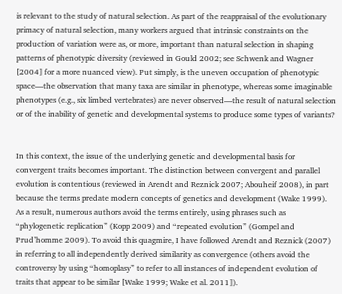is relevant to the study of natural selection. As part of the reappraisal of the evolutionary primacy of natural selection, many workers argued that intrinsic constraints on the production of variation were as, or more, important than natural selection in shaping patterns of phenotypic diversity (reviewed in Gould 2002; see Schwenk and Wagner [2004] for a more nuanced view). Put simply, is the uneven occupation of phenotypic space—the observation that many taxa are similar in phenotype, whereas some imaginable phenotypes (e.g., six limbed vertebrates) are never observed—the result of natural selection or of the inability of genetic and developmental systems to produce some types of variants?


In this context, the issue of the underlying genetic and developmental basis for convergent traits becomes important. The distinction between convergent and parallel evolution is contentious (reviewed in Arendt and Reznick 2007; Abouheif 2008), in part because the terms predate modern concepts of genetics and development (Wake 1999). As a result, numerous authors avoid the terms entirely, using phrases such as “phylogenetic replication” (Kopp 2009) and “repeated evolution” (Gompel and Prud’homme 2009). To avoid this quagmire, I have followed Arendt and Reznick (2007) in referring to all independently derived similarity as convergence (others avoid the controversy by using “homoplasy” to refer to all instances of independent evolution of traits that appear to be similar [Wake 1999; Wake et al. 2011]).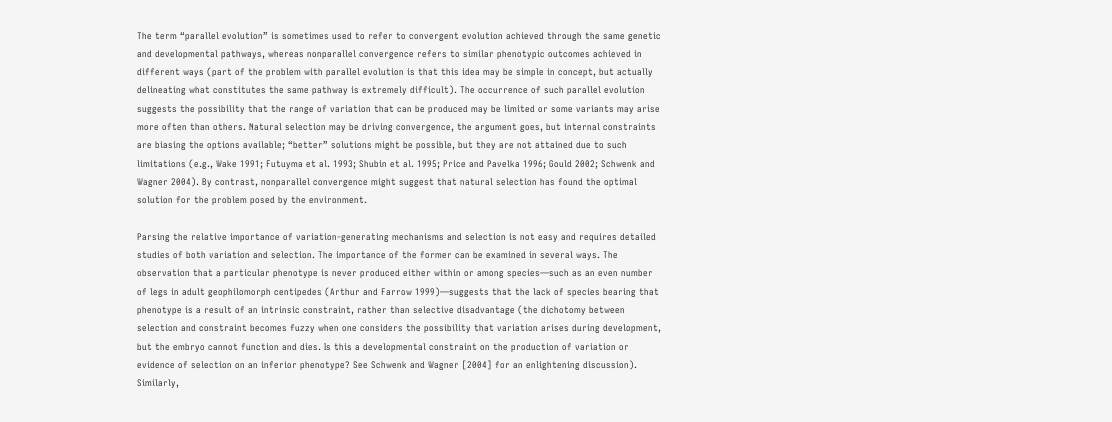The term “parallel evolution” is sometimes used to refer to convergent evolution achieved through the same genetic and developmental pathways, whereas nonparallel convergence refers to similar phenotypic outcomes achieved in different ways (part of the problem with parallel evolution is that this idea may be simple in concept, but actually delineating what constitutes the same pathway is extremely difficult). The occurrence of such parallel evolution suggests the possibility that the range of variation that can be produced may be limited or some variants may arise more often than others. Natural selection may be driving convergence, the argument goes, but internal constraints are biasing the options available; “better” solutions might be possible, but they are not attained due to such limitations (e.g., Wake 1991; Futuyma et al. 1993; Shubin et al. 1995; Price and Pavelka 1996; Gould 2002; Schwenk and Wagner 2004). By contrast, nonparallel convergence might suggest that natural selection has found the optimal solution for the problem posed by the environment.

Parsing the relative importance of variation-generating mechanisms and selection is not easy and requires detailed studies of both variation and selection. The importance of the former can be examined in several ways. The observation that a particular phenotype is never produced either within or among species—such as an even number of legs in adult geophilomorph centipedes (Arthur and Farrow 1999)—suggests that the lack of species bearing that phenotype is a result of an intrinsic constraint, rather than selective disadvantage (the dichotomy between selection and constraint becomes fuzzy when one considers the possibility that variation arises during development, but the embryo cannot function and dies. Is this a developmental constraint on the production of variation or evidence of selection on an inferior phenotype? See Schwenk and Wagner [2004] for an enlightening discussion). Similarly,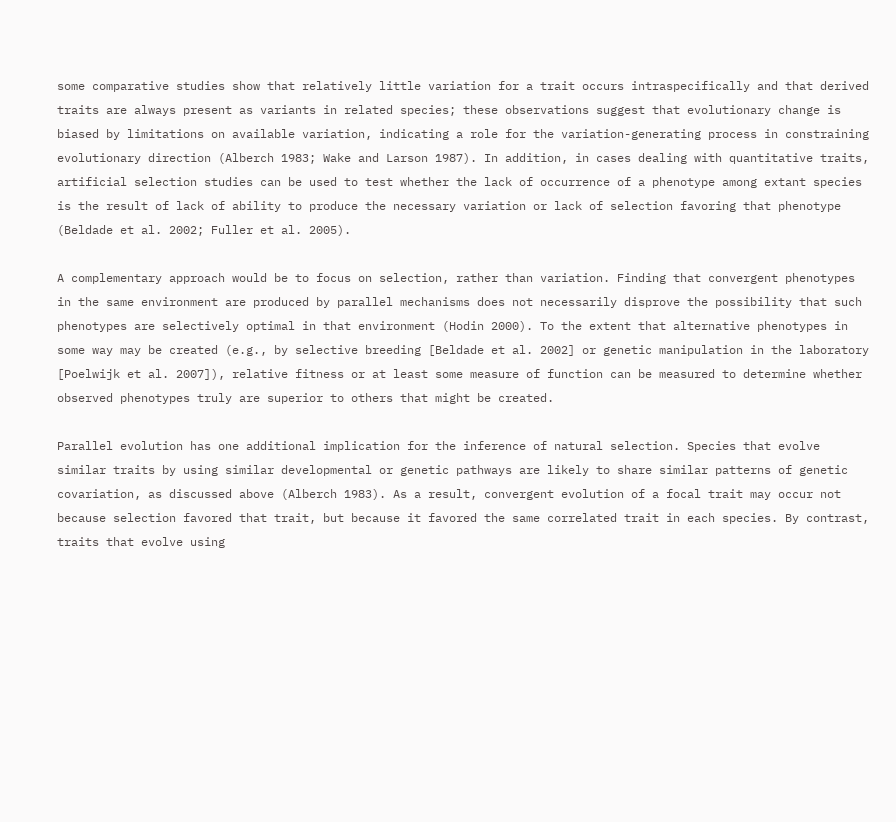some comparative studies show that relatively little variation for a trait occurs intraspecifically and that derived traits are always present as variants in related species; these observations suggest that evolutionary change is biased by limitations on available variation, indicating a role for the variation-generating process in constraining evolutionary direction (Alberch 1983; Wake and Larson 1987). In addition, in cases dealing with quantitative traits, artificial selection studies can be used to test whether the lack of occurrence of a phenotype among extant species is the result of lack of ability to produce the necessary variation or lack of selection favoring that phenotype (Beldade et al. 2002; Fuller et al. 2005).

A complementary approach would be to focus on selection, rather than variation. Finding that convergent phenotypes in the same environment are produced by parallel mechanisms does not necessarily disprove the possibility that such phenotypes are selectively optimal in that environment (Hodin 2000). To the extent that alternative phenotypes in some way may be created (e.g., by selective breeding [Beldade et al. 2002] or genetic manipulation in the laboratory [Poelwijk et al. 2007]), relative fitness or at least some measure of function can be measured to determine whether observed phenotypes truly are superior to others that might be created.

Parallel evolution has one additional implication for the inference of natural selection. Species that evolve similar traits by using similar developmental or genetic pathways are likely to share similar patterns of genetic covariation, as discussed above (Alberch 1983). As a result, convergent evolution of a focal trait may occur not because selection favored that trait, but because it favored the same correlated trait in each species. By contrast, traits that evolve using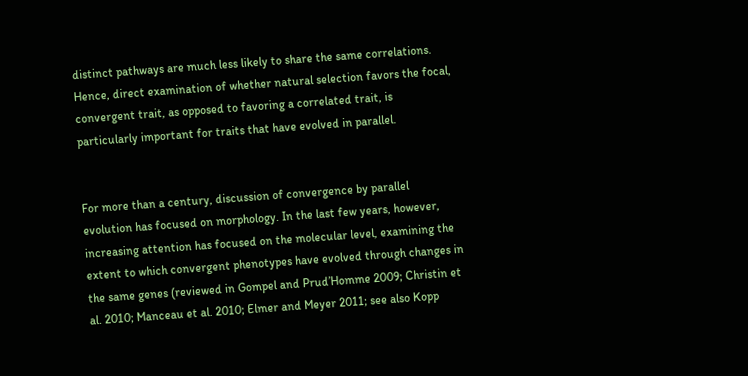distinct pathways are much less likely to share the same correlations. Hence, direct examination of whether natural selection favors the focal, convergent trait, as opposed to favoring a correlated trait, is particularly important for traits that have evolved in parallel.


For more than a century, discussion of convergence by parallel evolution has focused on morphology. In the last few years, however, increasing attention has focused on the molecular level, examining the extent to which convergent phenotypes have evolved through changes in the same genes (reviewed in Gompel and Prud’Homme 2009; Christin et al. 2010; Manceau et al. 2010; Elmer and Meyer 2011; see also Kopp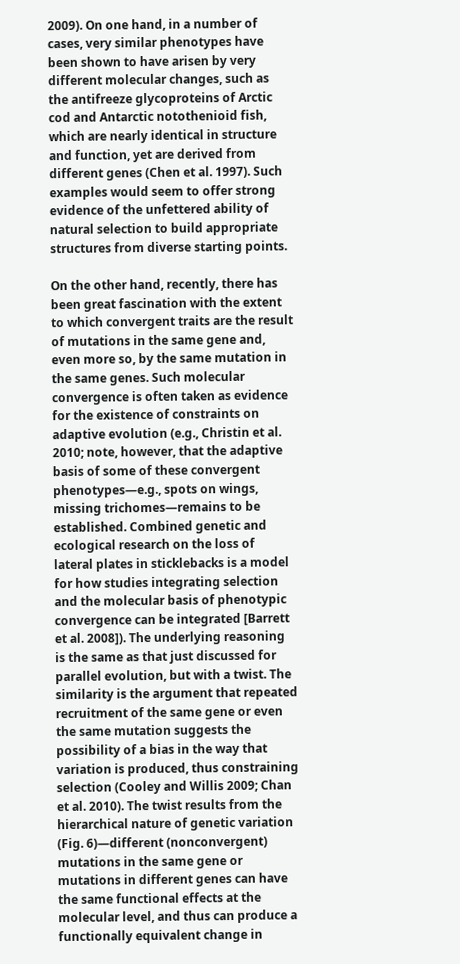2009). On one hand, in a number of cases, very similar phenotypes have been shown to have arisen by very different molecular changes, such as the antifreeze glycoproteins of Arctic cod and Antarctic notothenioid fish, which are nearly identical in structure and function, yet are derived from different genes (Chen et al. 1997). Such examples would seem to offer strong evidence of the unfettered ability of natural selection to build appropriate structures from diverse starting points.

On the other hand, recently, there has been great fascination with the extent to which convergent traits are the result of mutations in the same gene and, even more so, by the same mutation in the same genes. Such molecular convergence is often taken as evidence for the existence of constraints on adaptive evolution (e.g., Christin et al. 2010; note, however, that the adaptive basis of some of these convergent phenotypes—e.g., spots on wings, missing trichomes—remains to be established. Combined genetic and ecological research on the loss of lateral plates in sticklebacks is a model for how studies integrating selection and the molecular basis of phenotypic convergence can be integrated [Barrett et al. 2008]). The underlying reasoning is the same as that just discussed for parallel evolution, but with a twist. The similarity is the argument that repeated recruitment of the same gene or even the same mutation suggests the possibility of a bias in the way that variation is produced, thus constraining selection (Cooley and Willis 2009; Chan et al. 2010). The twist results from the hierarchical nature of genetic variation (Fig. 6)—different (nonconvergent) mutations in the same gene or mutations in different genes can have the same functional effects at the molecular level, and thus can produce a functionally equivalent change in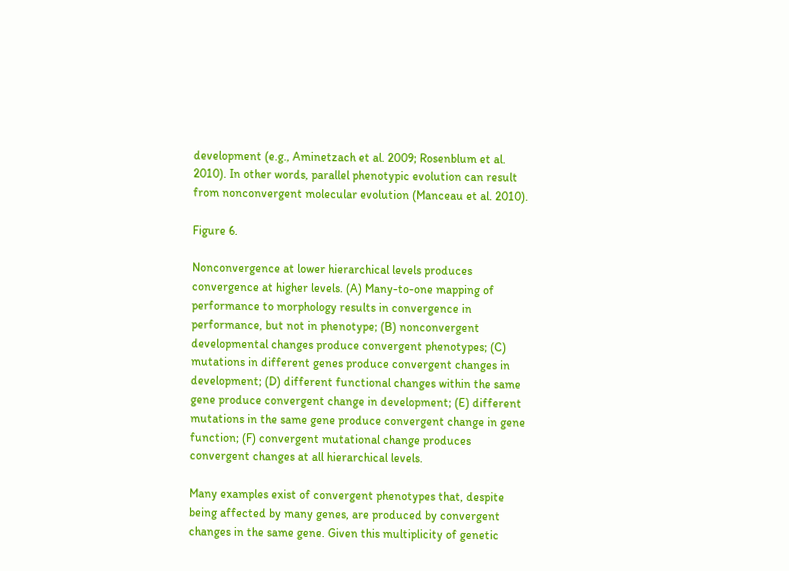development (e.g., Aminetzach et al. 2009; Rosenblum et al. 2010). In other words, parallel phenotypic evolution can result from nonconvergent molecular evolution (Manceau et al. 2010).

Figure 6.

Nonconvergence at lower hierarchical levels produces convergence at higher levels. (A) Many-to-one mapping of performance to morphology results in convergence in performance, but not in phenotype; (B) nonconvergent developmental changes produce convergent phenotypes; (C) mutations in different genes produce convergent changes in development; (D) different functional changes within the same gene produce convergent change in development; (E) different mutations in the same gene produce convergent change in gene function; (F) convergent mutational change produces convergent changes at all hierarchical levels.

Many examples exist of convergent phenotypes that, despite being affected by many genes, are produced by convergent changes in the same gene. Given this multiplicity of genetic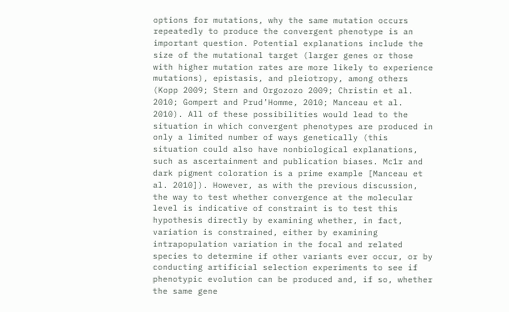options for mutations, why the same mutation occurs repeatedly to produce the convergent phenotype is an important question. Potential explanations include the size of the mutational target (larger genes or those with higher mutation rates are more likely to experience mutations), epistasis, and pleiotropy, among others (Kopp 2009; Stern and Orgozozo 2009; Christin et al. 2010; Gompert and Prud’Homme, 2010; Manceau et al. 2010). All of these possibilities would lead to the situation in which convergent phenotypes are produced in only a limited number of ways genetically (this situation could also have nonbiological explanations, such as ascertainment and publication biases. Mc1r and dark pigment coloration is a prime example [Manceau et al. 2010]). However, as with the previous discussion, the way to test whether convergence at the molecular level is indicative of constraint is to test this hypothesis directly by examining whether, in fact, variation is constrained, either by examining intrapopulation variation in the focal and related species to determine if other variants ever occur, or by conducting artificial selection experiments to see if phenotypic evolution can be produced and, if so, whether the same gene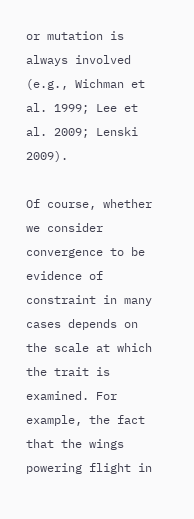or mutation is always involved (e.g., Wichman et al. 1999; Lee et al. 2009; Lenski 2009).

Of course, whether we consider convergence to be evidence of constraint in many cases depends on the scale at which the trait is examined. For example, the fact that the wings powering flight in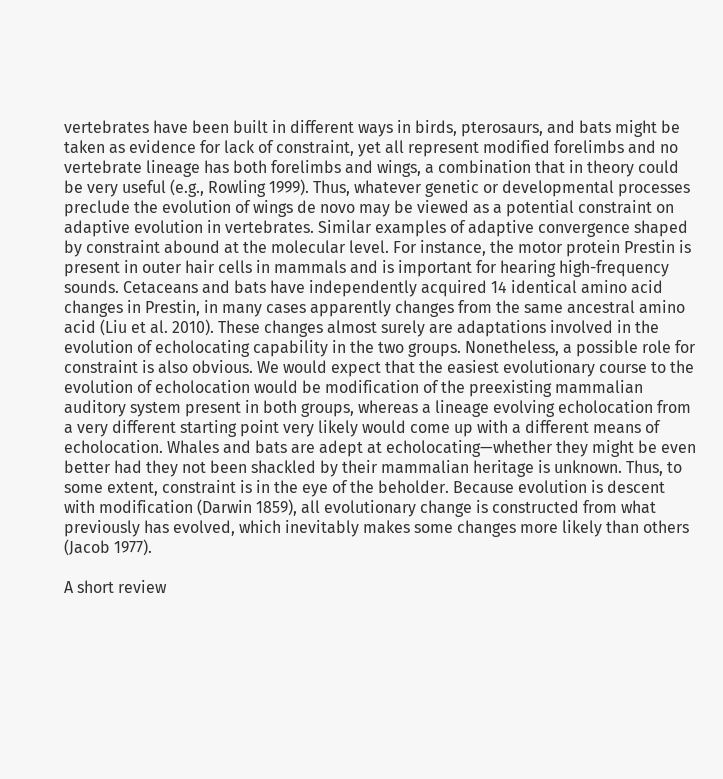vertebrates have been built in different ways in birds, pterosaurs, and bats might be taken as evidence for lack of constraint, yet all represent modified forelimbs and no vertebrate lineage has both forelimbs and wings, a combination that in theory could be very useful (e.g., Rowling 1999). Thus, whatever genetic or developmental processes preclude the evolution of wings de novo may be viewed as a potential constraint on adaptive evolution in vertebrates. Similar examples of adaptive convergence shaped by constraint abound at the molecular level. For instance, the motor protein Prestin is present in outer hair cells in mammals and is important for hearing high-frequency sounds. Cetaceans and bats have independently acquired 14 identical amino acid changes in Prestin, in many cases apparently changes from the same ancestral amino acid (Liu et al. 2010). These changes almost surely are adaptations involved in the evolution of echolocating capability in the two groups. Nonetheless, a possible role for constraint is also obvious. We would expect that the easiest evolutionary course to the evolution of echolocation would be modification of the preexisting mammalian auditory system present in both groups, whereas a lineage evolving echolocation from a very different starting point very likely would come up with a different means of echolocation. Whales and bats are adept at echolocating—whether they might be even better had they not been shackled by their mammalian heritage is unknown. Thus, to some extent, constraint is in the eye of the beholder. Because evolution is descent with modification (Darwin 1859), all evolutionary change is constructed from what previously has evolved, which inevitably makes some changes more likely than others (Jacob 1977).

A short review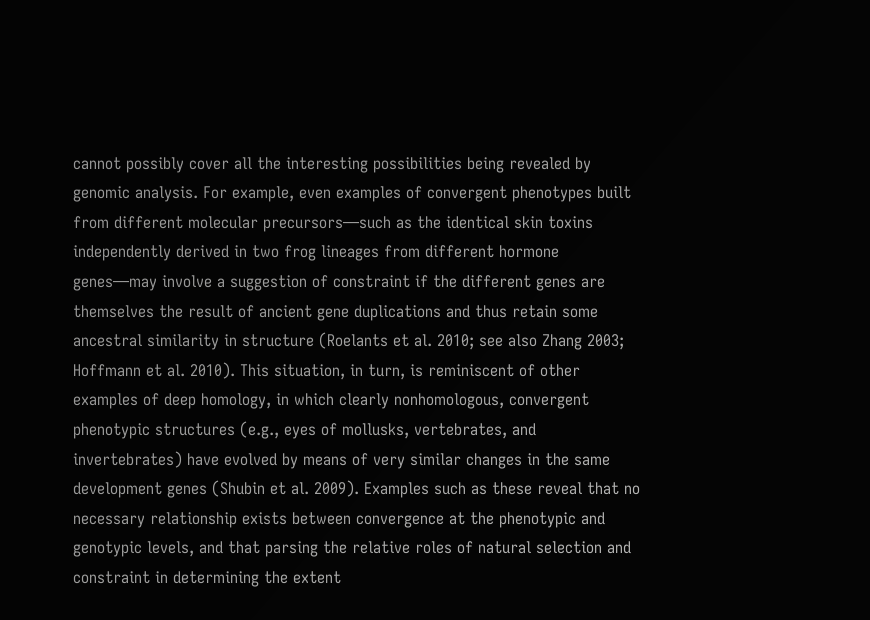cannot possibly cover all the interesting possibilities being revealed by genomic analysis. For example, even examples of convergent phenotypes built from different molecular precursors—such as the identical skin toxins independently derived in two frog lineages from different hormone genes—may involve a suggestion of constraint if the different genes are themselves the result of ancient gene duplications and thus retain some ancestral similarity in structure (Roelants et al. 2010; see also Zhang 2003; Hoffmann et al. 2010). This situation, in turn, is reminiscent of other examples of deep homology, in which clearly nonhomologous, convergent phenotypic structures (e.g., eyes of mollusks, vertebrates, and invertebrates) have evolved by means of very similar changes in the same development genes (Shubin et al. 2009). Examples such as these reveal that no necessary relationship exists between convergence at the phenotypic and genotypic levels, and that parsing the relative roles of natural selection and constraint in determining the extent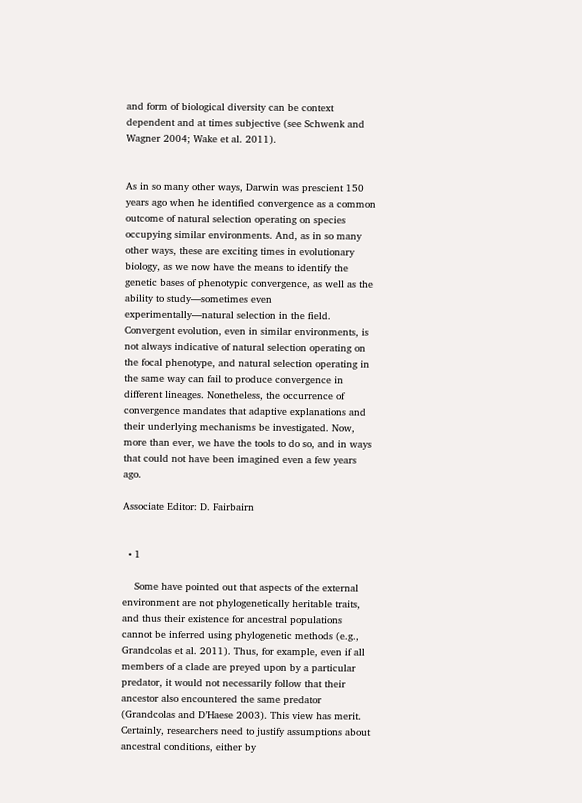and form of biological diversity can be context dependent and at times subjective (see Schwenk and Wagner 2004; Wake et al. 2011).


As in so many other ways, Darwin was prescient 150 years ago when he identified convergence as a common outcome of natural selection operating on species occupying similar environments. And, as in so many other ways, these are exciting times in evolutionary biology, as we now have the means to identify the genetic bases of phenotypic convergence, as well as the ability to study—sometimes even experimentally—natural selection in the field. Convergent evolution, even in similar environments, is not always indicative of natural selection operating on the focal phenotype, and natural selection operating in the same way can fail to produce convergence in different lineages. Nonetheless, the occurrence of convergence mandates that adaptive explanations and their underlying mechanisms be investigated. Now, more than ever, we have the tools to do so, and in ways that could not have been imagined even a few years ago.

Associate Editor: D. Fairbairn


  • 1

    Some have pointed out that aspects of the external environment are not phylogenetically heritable traits, and thus their existence for ancestral populations cannot be inferred using phylogenetic methods (e.g., Grandcolas et al. 2011). Thus, for example, even if all members of a clade are preyed upon by a particular predator, it would not necessarily follow that their ancestor also encountered the same predator (Grandcolas and D’Haese 2003). This view has merit. Certainly, researchers need to justify assumptions about ancestral conditions, either by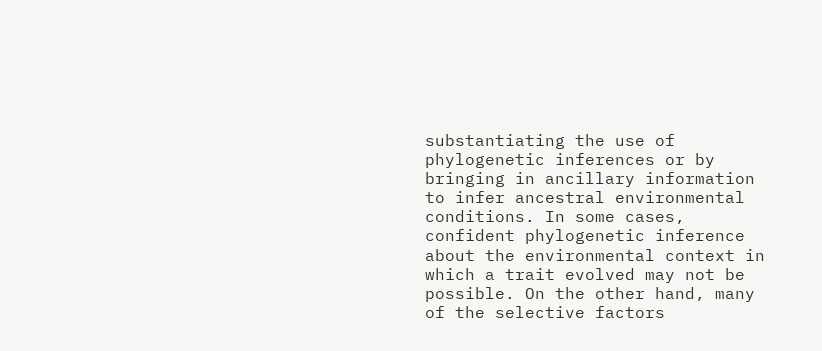substantiating the use of phylogenetic inferences or by bringing in ancillary information to infer ancestral environmental conditions. In some cases, confident phylogenetic inference about the environmental context in which a trait evolved may not be possible. On the other hand, many of the selective factors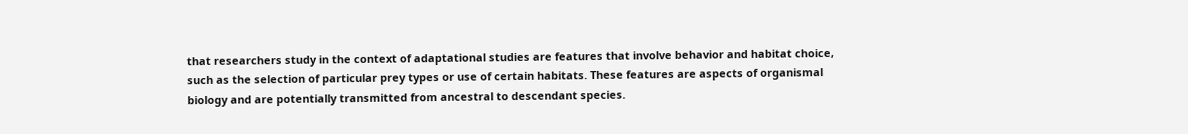that researchers study in the context of adaptational studies are features that involve behavior and habitat choice, such as the selection of particular prey types or use of certain habitats. These features are aspects of organismal biology and are potentially transmitted from ancestral to descendant species.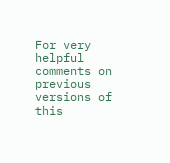For very helpful comments on previous versions of this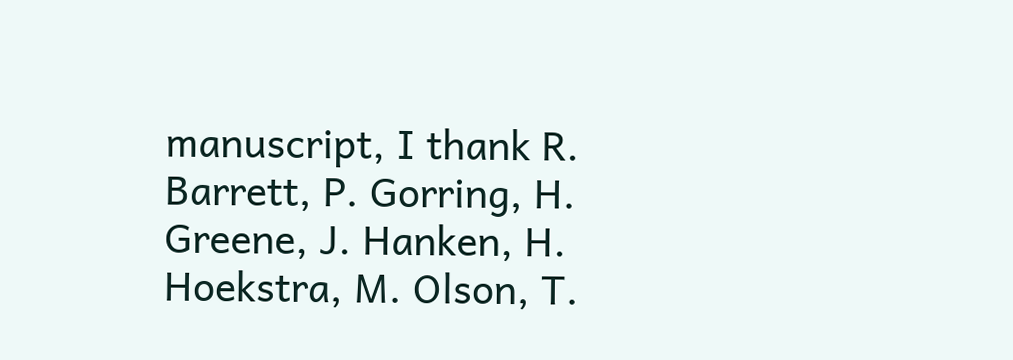manuscript, I thank R. Barrett, P. Gorring, H. Greene, J. Hanken, H. Hoekstra, M. Olson, T.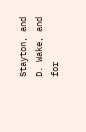Stayton, and D. Wake, and for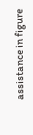assistance in figure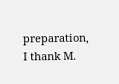preparation, I thank M.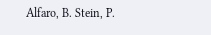Alfaro, B. Stein, P.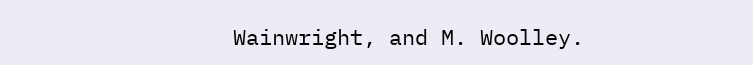Wainwright, and M. Woolley.